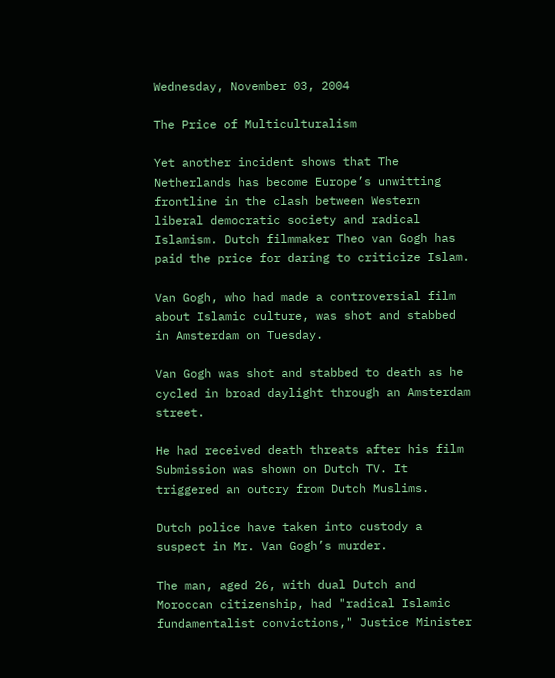Wednesday, November 03, 2004

The Price of Multiculturalism

Yet another incident shows that The Netherlands has become Europe’s unwitting frontline in the clash between Western liberal democratic society and radical Islamism. Dutch filmmaker Theo van Gogh has paid the price for daring to criticize Islam.

Van Gogh, who had made a controversial film about Islamic culture, was shot and stabbed in Amsterdam on Tuesday.

Van Gogh was shot and stabbed to death as he cycled in broad daylight through an Amsterdam street.

He had received death threats after his film Submission was shown on Dutch TV. It triggered an outcry from Dutch Muslims.

Dutch police have taken into custody a suspect in Mr. Van Gogh’s murder.

The man, aged 26, with dual Dutch and Moroccan citizenship, had "radical Islamic fundamentalist convictions," Justice Minister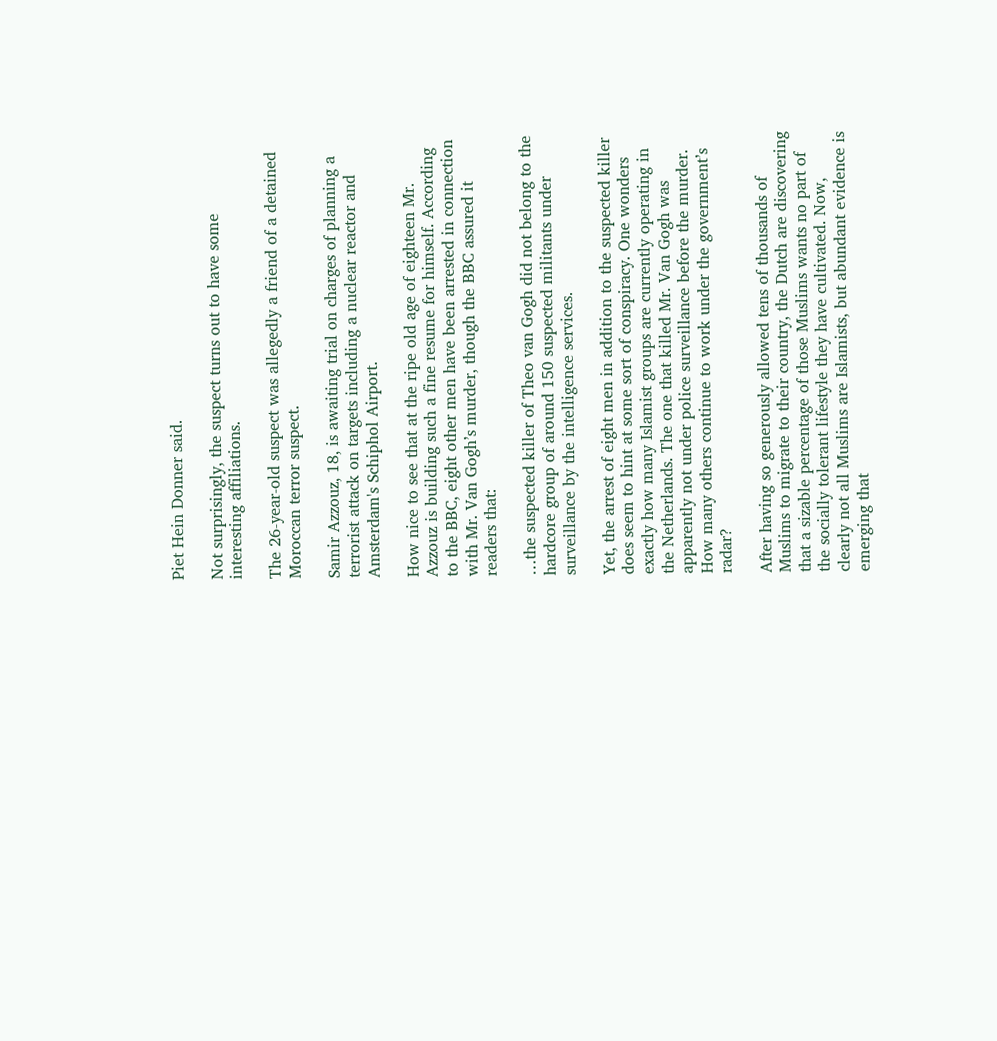Piet Hein Donner said.

Not surprisingly, the suspect turns out to have some interesting affiliations.

The 26-year-old suspect was allegedly a friend of a detained Moroccan terror suspect.

Samir Azzouz, 18, is awaiting trial on charges of planning a terrorist attack on targets including a nuclear reactor and Amsterdam's Schiphol Airport.

How nice to see that at the ripe old age of eighteen Mr. Azzouz is building such a fine resume for himself. According to the BBC, eight other men have been arrested in connection with Mr. Van Gogh’s murder, though the BBC assured it readers that:

…the suspected killer of Theo van Gogh did not belong to the hardcore group of around 150 suspected militants under surveillance by the intelligence services.

Yet, the arrest of eight men in addition to the suspected killer does seem to hint at some sort of conspiracy. One wonders exactly how many Islamist groups are currently operating in the Netherlands. The one that killed Mr. Van Gogh was apparently not under police surveillance before the murder. How many others continue to work under the government’s radar?

After having so generously allowed tens of thousands of Muslims to migrate to their country, the Dutch are discovering that a sizable percentage of those Muslims wants no part of the socially tolerant lifestyle they have cultivated. Now, clearly not all Muslims are Islamists, but abundant evidence is emerging that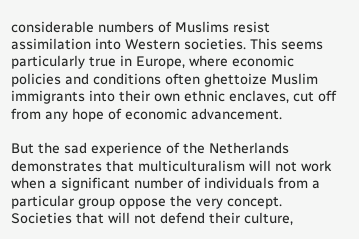considerable numbers of Muslims resist assimilation into Western societies. This seems particularly true in Europe, where economic policies and conditions often ghettoize Muslim immigrants into their own ethnic enclaves, cut off from any hope of economic advancement.

But the sad experience of the Netherlands demonstrates that multiculturalism will not work when a significant number of individuals from a particular group oppose the very concept. Societies that will not defend their culture,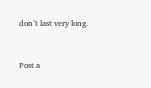don’t last very long.


Post a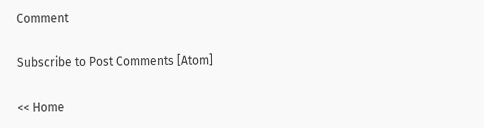Comment

Subscribe to Post Comments [Atom]

<< Home